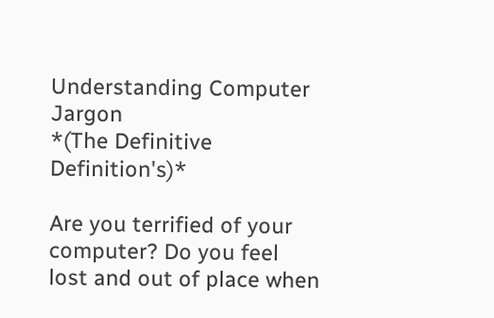Understanding Computer Jargon
*(The Definitive Definition's)*

Are you terrified of your computer? Do you feel lost and out of place when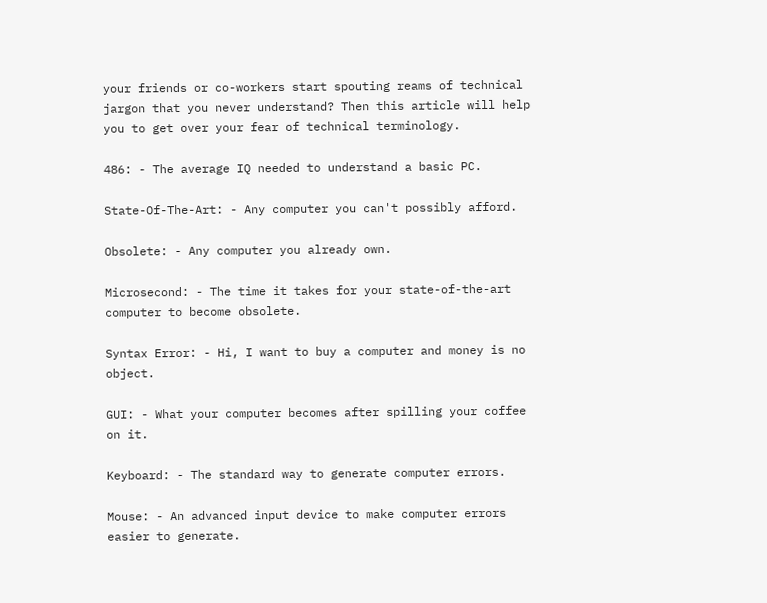your friends or co-workers start spouting reams of technical jargon that you never understand? Then this article will help you to get over your fear of technical terminology.

486: - The average IQ needed to understand a basic PC.

State-Of-The-Art: - Any computer you can't possibly afford.

Obsolete: - Any computer you already own.

Microsecond: - The time it takes for your state-of-the-art computer to become obsolete.

Syntax Error: - Hi, I want to buy a computer and money is no object.

GUI: - What your computer becomes after spilling your coffee on it.

Keyboard: - The standard way to generate computer errors.

Mouse: - An advanced input device to make computer errors easier to generate.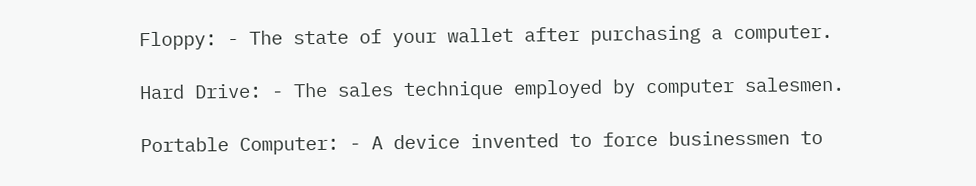Floppy: - The state of your wallet after purchasing a computer.

Hard Drive: - The sales technique employed by computer salesmen.

Portable Computer: - A device invented to force businessmen to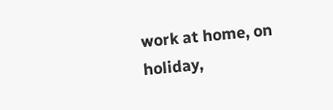work at home, on holiday,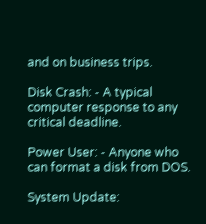and on business trips.

Disk Crash: - A typical computer response to any critical deadline.

Power User: - Anyone who can format a disk from DOS.

System Update: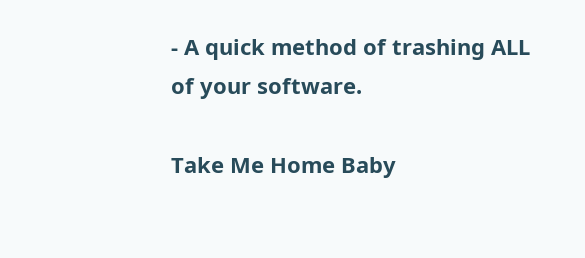- A quick method of trashing ALL of your software.

Take Me Home Baby